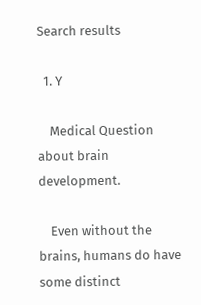Search results

  1. Y

    Medical Question about brain development.

    Even without the brains, humans do have some distinct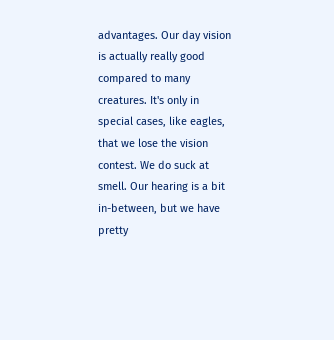advantages. Our day vision is actually really good compared to many creatures. It's only in special cases, like eagles, that we lose the vision contest. We do suck at smell. Our hearing is a bit in-between, but we have pretty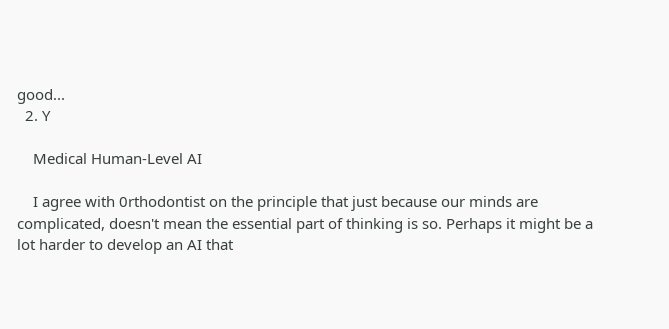good...
  2. Y

    Medical Human-Level AI

    I agree with 0rthodontist on the principle that just because our minds are complicated, doesn't mean the essential part of thinking is so. Perhaps it might be a lot harder to develop an AI that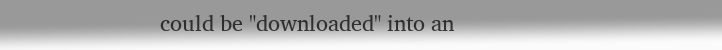could be "downloaded" into an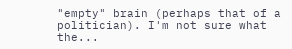"empty" brain (perhaps that of a politician). I'm not sure what the...